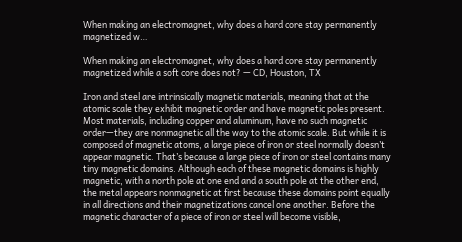When making an electromagnet, why does a hard core stay permanently magnetized w…

When making an electromagnet, why does a hard core stay permanently magnetized while a soft core does not? — CD, Houston, TX

Iron and steel are intrinsically magnetic materials, meaning that at the atomic scale they exhibit magnetic order and have magnetic poles present. Most materials, including copper and aluminum, have no such magnetic order—they are nonmagnetic all the way to the atomic scale. But while it is composed of magnetic atoms, a large piece of iron or steel normally doesn’t appear magnetic. That’s because a large piece of iron or steel contains many tiny magnetic domains. Although each of these magnetic domains is highly magnetic, with a north pole at one end and a south pole at the other end, the metal appears nonmagnetic at first because these domains point equally in all directions and their magnetizations cancel one another. Before the magnetic character of a piece of iron or steel will become visible,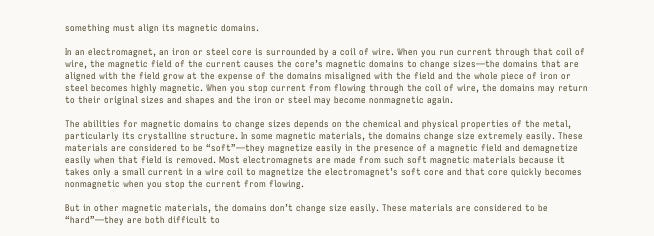something must align its magnetic domains.

In an electromagnet, an iron or steel core is surrounded by a coil of wire. When you run current through that coil of wire, the magnetic field of the current causes the core’s magnetic domains to change sizes—the domains that are aligned with the field grow at the expense of the domains misaligned with the field and the whole piece of iron or steel becomes highly magnetic. When you stop current from flowing through the coil of wire, the domains may return to their original sizes and shapes and the iron or steel may become nonmagnetic again.

The abilities for magnetic domains to change sizes depends on the chemical and physical properties of the metal, particularly its crystalline structure. In some magnetic materials, the domains change size extremely easily. These materials are considered to be “soft”—they magnetize easily in the presence of a magnetic field and demagnetize easily when that field is removed. Most electromagnets are made from such soft magnetic materials because it takes only a small current in a wire coil to magnetize the electromagnet’s soft core and that core quickly becomes nonmagnetic when you stop the current from flowing.

But in other magnetic materials, the domains don’t change size easily. These materials are considered to be “hard”—they are both difficult to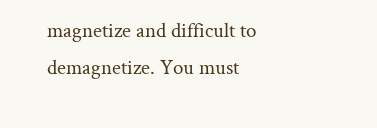magnetize and difficult to demagnetize. You must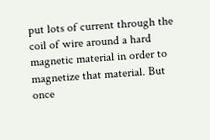put lots of current through the coil of wire around a hard magnetic material in order to magnetize that material. But once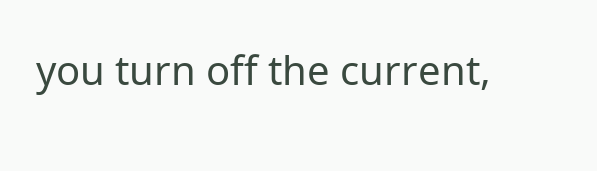you turn off the current,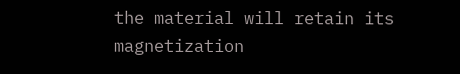the material will retain its magnetization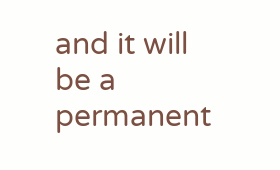and it will be a permanent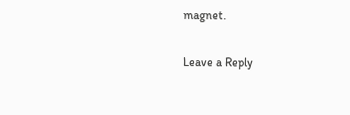magnet.

Leave a Reply